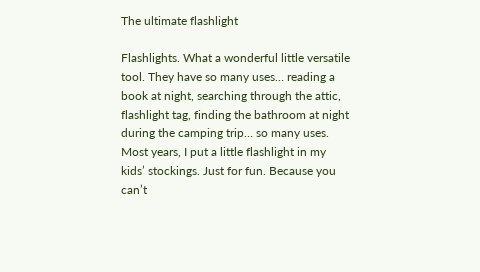The ultimate flashlight

Flashlights. What a wonderful little versatile tool. They have so many uses… reading a book at night, searching through the attic, flashlight tag, finding the bathroom at night during the camping trip… so many uses. Most years, I put a little flashlight in my kids’ stockings. Just for fun. Because you can’t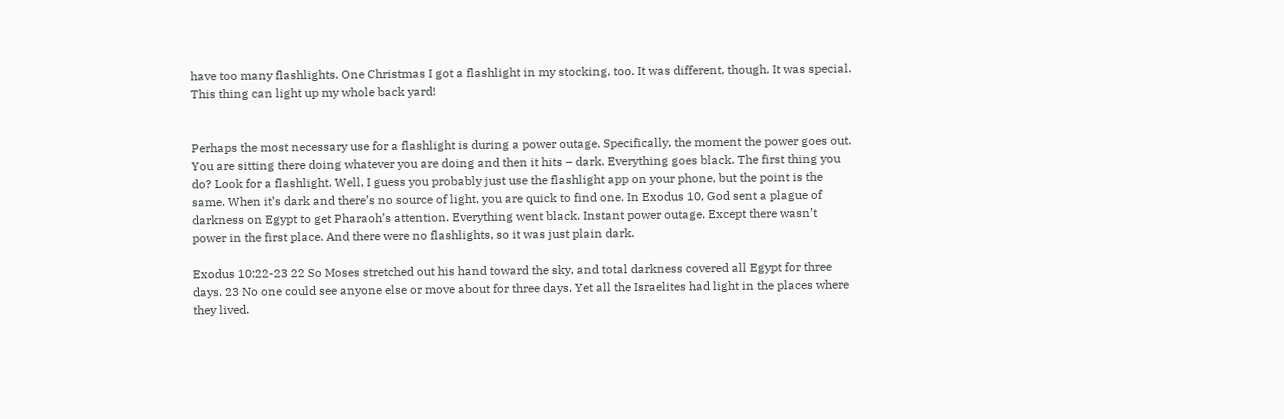have too many flashlights. One Christmas I got a flashlight in my stocking, too. It was different, though. It was special. This thing can light up my whole back yard!


Perhaps the most necessary use for a flashlight is during a power outage. Specifically, the moment the power goes out. You are sitting there doing whatever you are doing and then it hits – dark. Everything goes black. The first thing you do? Look for a flashlight. Well, I guess you probably just use the flashlight app on your phone, but the point is the same. When it’s dark and there’s no source of light, you are quick to find one. In Exodus 10, God sent a plague of darkness on Egypt to get Pharaoh’s attention. Everything went black. Instant power outage. Except there wasn’t power in the first place. And there were no flashlights, so it was just plain dark.

Exodus 10:22-23 22 So Moses stretched out his hand toward the sky, and total darkness covered all Egypt for three days. 23 No one could see anyone else or move about for three days. Yet all the Israelites had light in the places where they lived.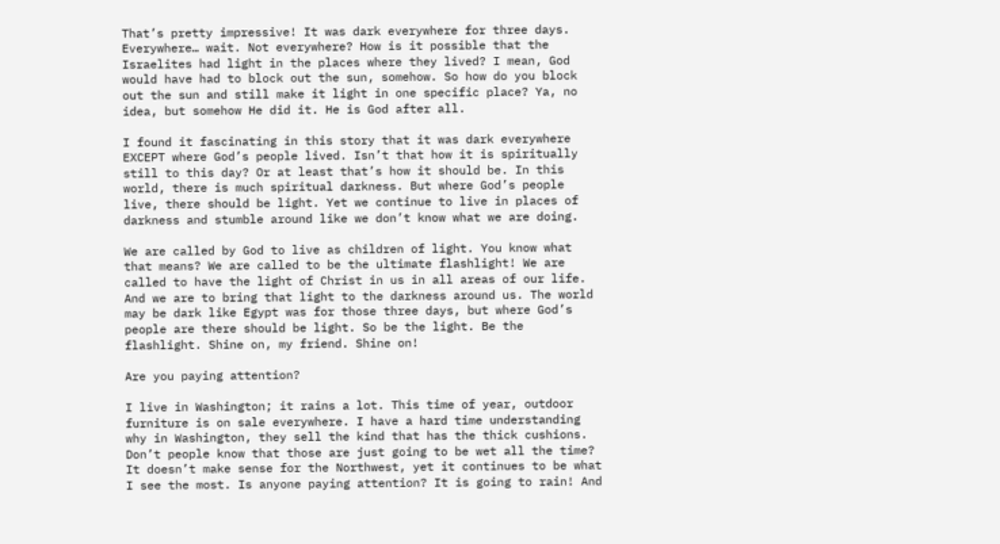That’s pretty impressive! It was dark everywhere for three days. Everywhere… wait. Not everywhere? How is it possible that the Israelites had light in the places where they lived? I mean, God would have had to block out the sun, somehow. So how do you block out the sun and still make it light in one specific place? Ya, no idea, but somehow He did it. He is God after all.

I found it fascinating in this story that it was dark everywhere EXCEPT where God’s people lived. Isn’t that how it is spiritually still to this day? Or at least that’s how it should be. In this world, there is much spiritual darkness. But where God’s people live, there should be light. Yet we continue to live in places of darkness and stumble around like we don’t know what we are doing.

We are called by God to live as children of light. You know what that means? We are called to be the ultimate flashlight! We are called to have the light of Christ in us in all areas of our life. And we are to bring that light to the darkness around us. The world may be dark like Egypt was for those three days, but where God’s people are there should be light. So be the light. Be the flashlight. Shine on, my friend. Shine on!

Are you paying attention?

I live in Washington; it rains a lot. This time of year, outdoor furniture is on sale everywhere. I have a hard time understanding why in Washington, they sell the kind that has the thick cushions. Don’t people know that those are just going to be wet all the time? It doesn’t make sense for the Northwest, yet it continues to be what I see the most. Is anyone paying attention? It is going to rain! And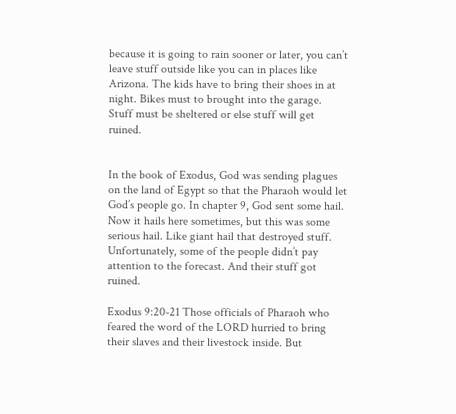because it is going to rain sooner or later, you can’t leave stuff outside like you can in places like Arizona. The kids have to bring their shoes in at night. Bikes must to brought into the garage. Stuff must be sheltered or else stuff will get ruined.


In the book of Exodus, God was sending plagues on the land of Egypt so that the Pharaoh would let God’s people go. In chapter 9, God sent some hail. Now it hails here sometimes, but this was some serious hail. Like giant hail that destroyed stuff. Unfortunately, some of the people didn’t pay attention to the forecast. And their stuff got ruined.

Exodus 9:20-21 Those officials of Pharaoh who feared the word of the LORD hurried to bring their slaves and their livestock inside. But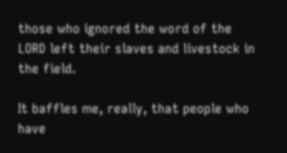those who ignored the word of the LORD left their slaves and livestock in the field.

It baffles me, really, that people who have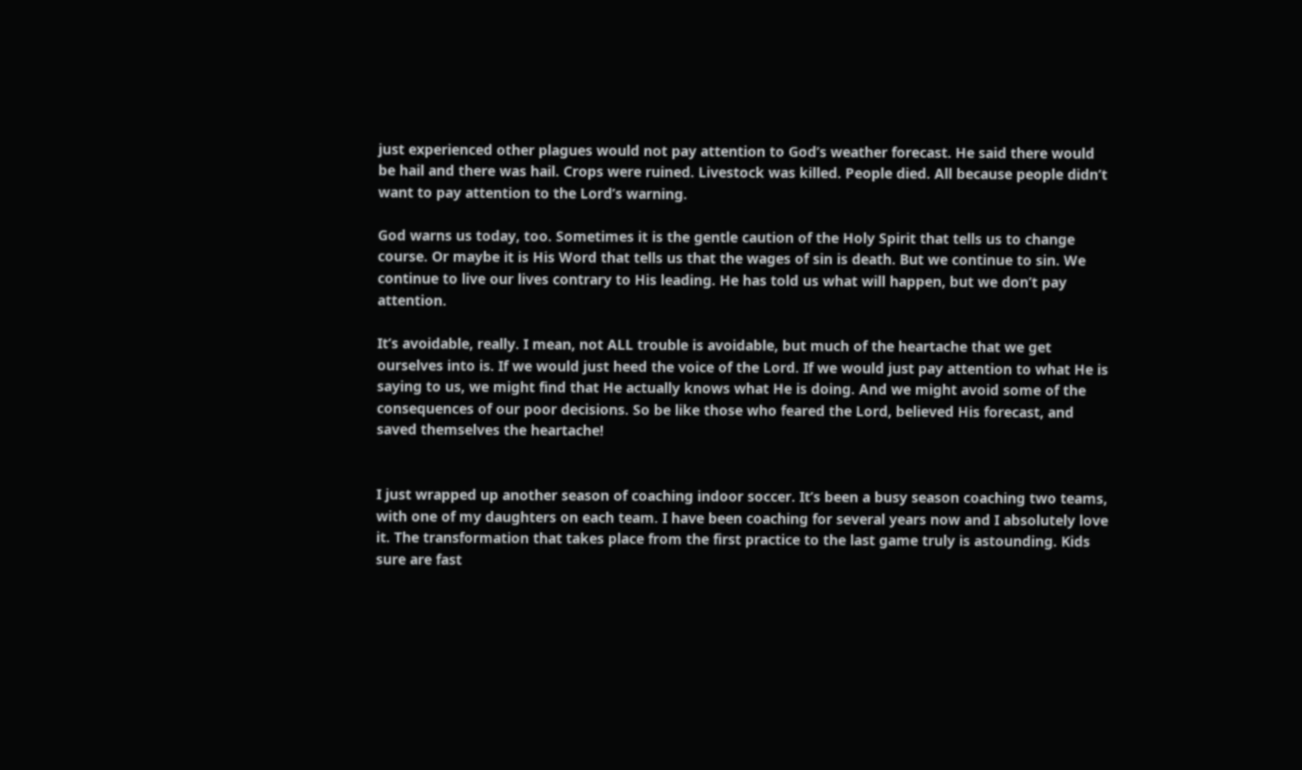just experienced other plagues would not pay attention to God’s weather forecast. He said there would be hail and there was hail. Crops were ruined. Livestock was killed. People died. All because people didn’t want to pay attention to the Lord’s warning.

God warns us today, too. Sometimes it is the gentle caution of the Holy Spirit that tells us to change course. Or maybe it is His Word that tells us that the wages of sin is death. But we continue to sin. We continue to live our lives contrary to His leading. He has told us what will happen, but we don’t pay attention.

It’s avoidable, really. I mean, not ALL trouble is avoidable, but much of the heartache that we get ourselves into is. If we would just heed the voice of the Lord. If we would just pay attention to what He is saying to us, we might find that He actually knows what He is doing. And we might avoid some of the consequences of our poor decisions. So be like those who feared the Lord, believed His forecast, and saved themselves the heartache!


I just wrapped up another season of coaching indoor soccer. It’s been a busy season coaching two teams, with one of my daughters on each team. I have been coaching for several years now and I absolutely love it. The transformation that takes place from the first practice to the last game truly is astounding. Kids sure are fast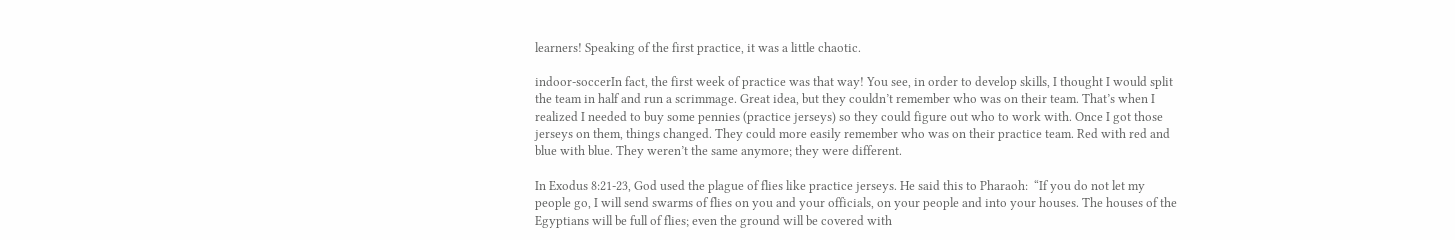learners! Speaking of the first practice, it was a little chaotic.

indoor-soccerIn fact, the first week of practice was that way! You see, in order to develop skills, I thought I would split the team in half and run a scrimmage. Great idea, but they couldn’t remember who was on their team. That’s when I realized I needed to buy some pennies (practice jerseys) so they could figure out who to work with. Once I got those jerseys on them, things changed. They could more easily remember who was on their practice team. Red with red and blue with blue. They weren’t the same anymore; they were different.

In Exodus 8:21-23, God used the plague of flies like practice jerseys. He said this to Pharaoh:  “If you do not let my people go, I will send swarms of flies on you and your officials, on your people and into your houses. The houses of the Egyptians will be full of flies; even the ground will be covered with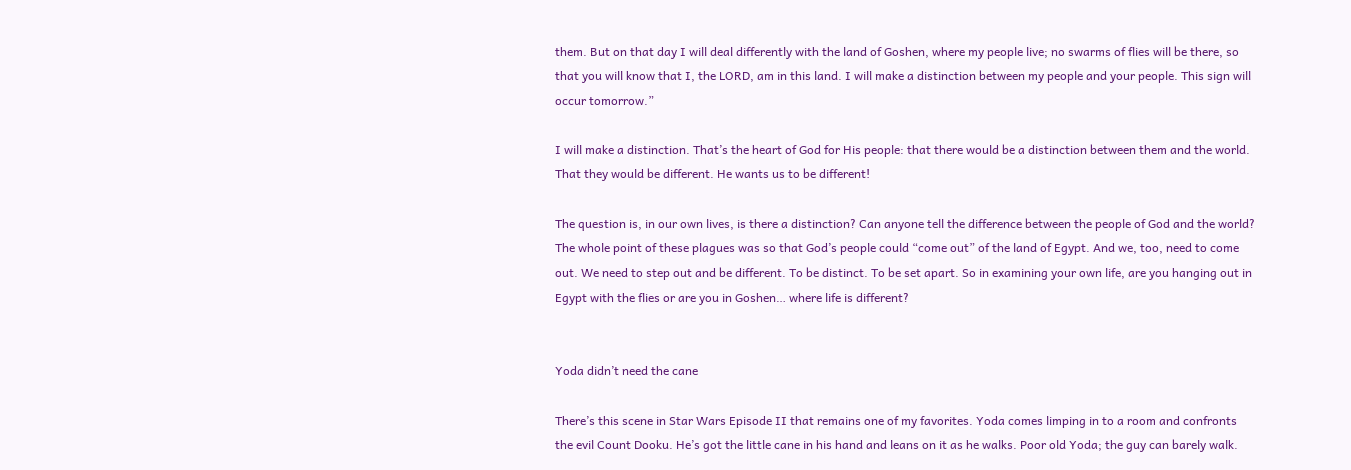them. But on that day I will deal differently with the land of Goshen, where my people live; no swarms of flies will be there, so that you will know that I, the LORD, am in this land. I will make a distinction between my people and your people. This sign will occur tomorrow.”

I will make a distinction. That’s the heart of God for His people: that there would be a distinction between them and the world. That they would be different. He wants us to be different!

The question is, in our own lives, is there a distinction? Can anyone tell the difference between the people of God and the world? The whole point of these plagues was so that God’s people could “come out” of the land of Egypt. And we, too, need to come out. We need to step out and be different. To be distinct. To be set apart. So in examining your own life, are you hanging out in Egypt with the flies or are you in Goshen… where life is different?


Yoda didn’t need the cane

There’s this scene in Star Wars Episode II that remains one of my favorites. Yoda comes limping in to a room and confronts the evil Count Dooku. He’s got the little cane in his hand and leans on it as he walks. Poor old Yoda; the guy can barely walk.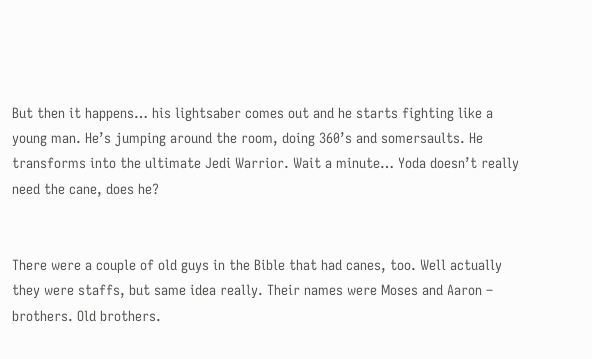But then it happens… his lightsaber comes out and he starts fighting like a young man. He’s jumping around the room, doing 360’s and somersaults. He transforms into the ultimate Jedi Warrior. Wait a minute… Yoda doesn’t really need the cane, does he?


There were a couple of old guys in the Bible that had canes, too. Well actually they were staffs, but same idea really. Their names were Moses and Aaron – brothers. Old brothers.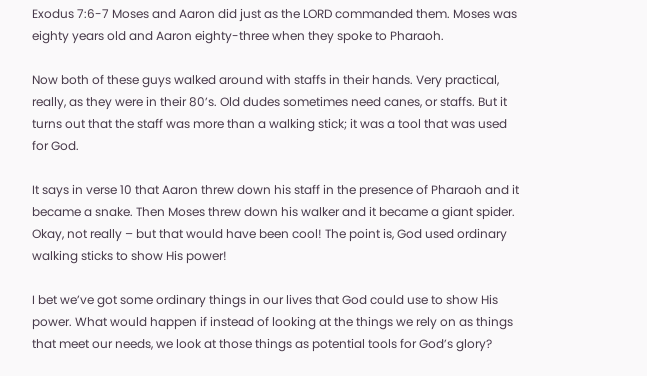Exodus 7:6-7 Moses and Aaron did just as the LORD commanded them. Moses was eighty years old and Aaron eighty-three when they spoke to Pharaoh.

Now both of these guys walked around with staffs in their hands. Very practical, really, as they were in their 80’s. Old dudes sometimes need canes, or staffs. But it turns out that the staff was more than a walking stick; it was a tool that was used for God.

It says in verse 10 that Aaron threw down his staff in the presence of Pharaoh and it became a snake. Then Moses threw down his walker and it became a giant spider. Okay, not really – but that would have been cool! The point is, God used ordinary walking sticks to show His power!

I bet we’ve got some ordinary things in our lives that God could use to show His power. What would happen if instead of looking at the things we rely on as things that meet our needs, we look at those things as potential tools for God’s glory?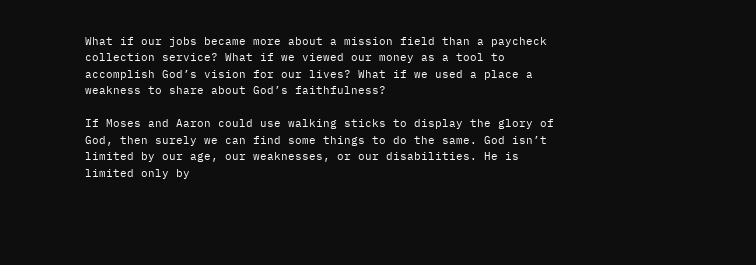What if our jobs became more about a mission field than a paycheck collection service? What if we viewed our money as a tool to accomplish God’s vision for our lives? What if we used a place a weakness to share about God’s faithfulness?

If Moses and Aaron could use walking sticks to display the glory of God, then surely we can find some things to do the same. God isn’t limited by our age, our weaknesses, or our disabilities. He is limited only by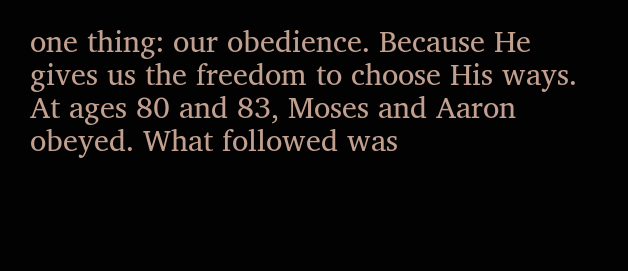one thing: our obedience. Because He gives us the freedom to choose His ways. At ages 80 and 83, Moses and Aaron obeyed. What followed was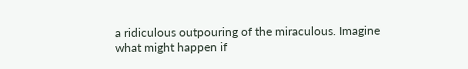a ridiculous outpouring of the miraculous. Imagine what might happen if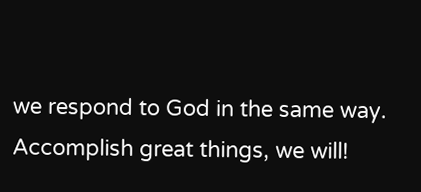we respond to God in the same way. Accomplish great things, we will!